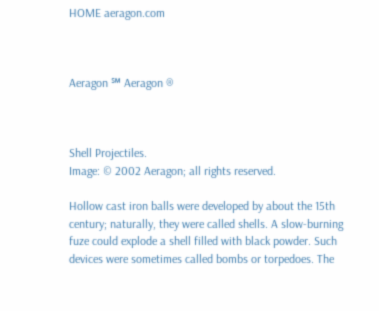HOME aeragon.com



Aeragon ℠ Aeragon ®



Shell Projectiles.
Image: © 2002 Aeragon; all rights reserved.

Hollow cast iron balls were developed by about the 15th century; naturally, they were called shells. A slow-burning fuze could explode a shell filled with black powder. Such devices were sometimes called bombs or torpedoes. The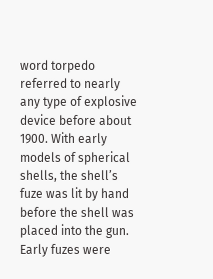word torpedo referred to nearly any type of explosive device before about 1900. With early models of spherical shells, the shell’s fuze was lit by hand before the shell was placed into the gun. Early fuzes were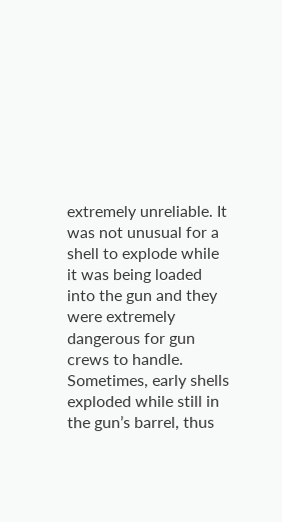extremely unreliable. It was not unusual for a shell to explode while it was being loaded into the gun and they were extremely dangerous for gun crews to handle. Sometimes, early shells exploded while still in the gun’s barrel, thus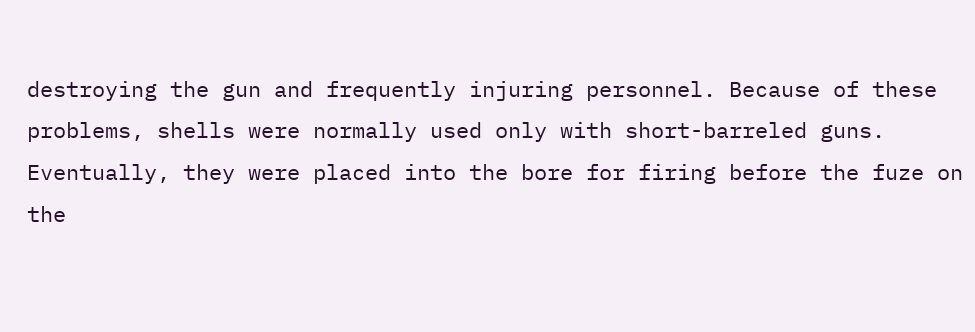destroying the gun and frequently injuring personnel. Because of these problems, shells were normally used only with short-barreled guns. Eventually, they were placed into the bore for firing before the fuze on the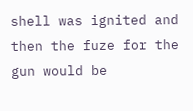shell was ignited and then the fuze for the gun would be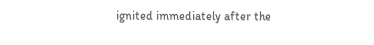ignited immediately after the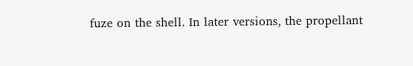fuze on the shell. In later versions, the propellant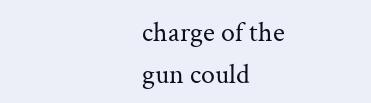charge of the gun could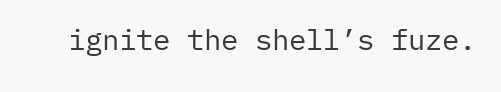ignite the shell’s fuze.